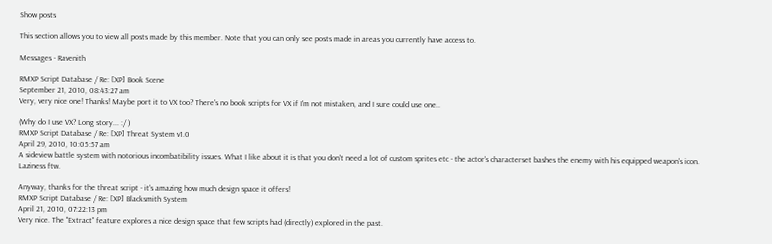Show posts

This section allows you to view all posts made by this member. Note that you can only see posts made in areas you currently have access to.

Messages - Ravenith

RMXP Script Database / Re: [XP] Book Scene
September 21, 2010, 08:43:27 am
Very, very nice one! Thanks! Maybe port it to VX too? There's no book scripts for VX if I'm not mistaken, and I sure could use one..

(Why do I use VX? Long story... :/ )
RMXP Script Database / Re: [XP] Threat System v1.0
April 29, 2010, 10:05:57 am
A sideview battle system with notorious incombatibility issues. What I like about it is that you don't need a lot of custom sprites etc - the actor's characterset bashes the enemy with his equipped weapon's icon. Laziness ftw.

Anyway, thanks for the threat script - it's amazing how much design space it offers!
RMXP Script Database / Re: [XP] Blacksmith System
April 21, 2010, 07:22:13 pm
Very nice. The "Extract" feature explores a nice design space that few scripts had (directly) explored in the past.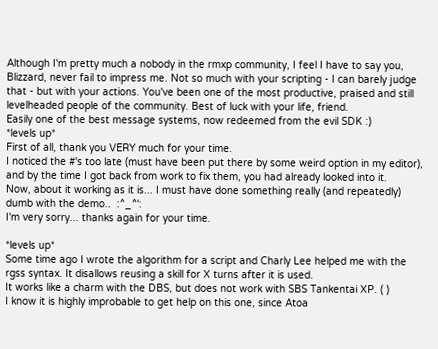Although I'm pretty much a nobody in the rmxp community, I feel I have to say you, Blizzard, never fail to impress me. Not so much with your scripting - I can barely judge that - but with your actions. You've been one of the most productive, praised and still levelheaded people of the community. Best of luck with your life, friend.
Easily one of the best message systems, now redeemed from the evil SDK :)
*levels up*
First of all, thank you VERY much for your time.
I noticed the #'s too late (must have been put there by some weird option in my editor), and by the time I got back from work to fix them, you had already looked into it.
Now, about it working as it is... I must have done something really (and repeatedly) dumb with the demo..  :^_^':
I'm very sorry... thanks again for your time.

*levels up*
Some time ago I wrote the algorithm for a script and Charly Lee helped me with the rgss syntax. It disallows reusing a skill for X turns after it is used.
It works like a charm with the DBS, but does not work with SBS Tankentai XP. ( )
I know it is highly improbable to get help on this one, since Atoa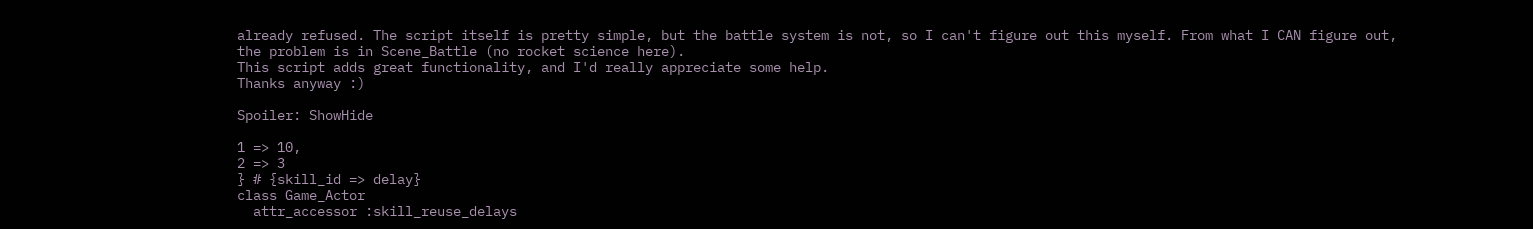already refused. The script itself is pretty simple, but the battle system is not, so I can't figure out this myself. From what I CAN figure out, the problem is in Scene_Battle (no rocket science here).
This script adds great functionality, and I'd really appreciate some help.
Thanks anyway :)

Spoiler: ShowHide

1 => 10,
2 => 3
} # {skill_id => delay}
class Game_Actor
  attr_accessor :skill_reuse_delays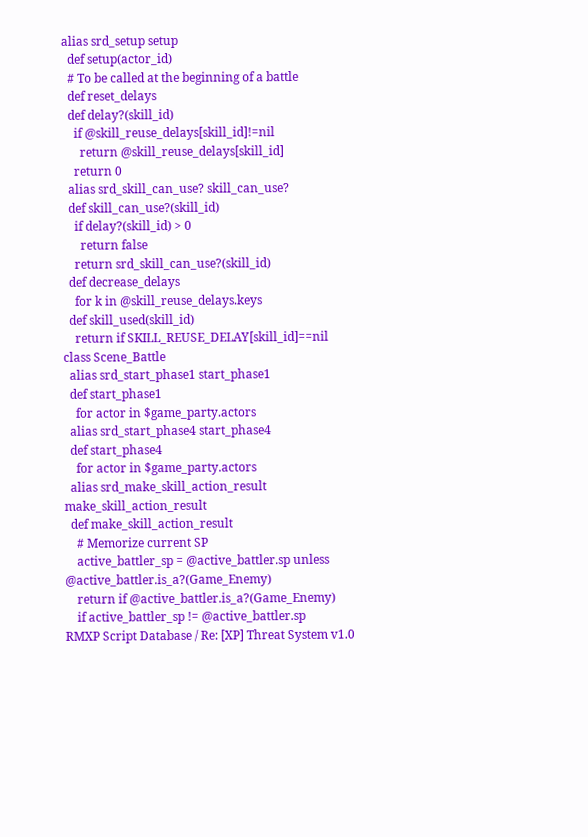alias srd_setup setup
  def setup(actor_id)
  # To be called at the beginning of a battle
  def reset_delays
  def delay?(skill_id)
    if @skill_reuse_delays[skill_id]!=nil
      return @skill_reuse_delays[skill_id]
    return 0
  alias srd_skill_can_use? skill_can_use?
  def skill_can_use?(skill_id)
    if delay?(skill_id) > 0
      return false
    return srd_skill_can_use?(skill_id)
  def decrease_delays
    for k in @skill_reuse_delays.keys
  def skill_used(skill_id)
    return if SKILL_REUSE_DELAY[skill_id]==nil
class Scene_Battle
  alias srd_start_phase1 start_phase1
  def start_phase1
    for actor in $game_party.actors
  alias srd_start_phase4 start_phase4
  def start_phase4
    for actor in $game_party.actors
  alias srd_make_skill_action_result make_skill_action_result
  def make_skill_action_result
    # Memorize current SP
    active_battler_sp = @active_battler.sp unless @active_battler.is_a?(Game_Enemy)
    return if @active_battler.is_a?(Game_Enemy)
    if active_battler_sp != @active_battler.sp
RMXP Script Database / Re: [XP] Threat System v1.0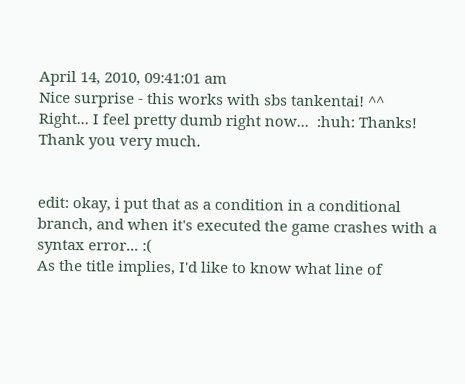April 14, 2010, 09:41:01 am
Nice surprise - this works with sbs tankentai! ^^
Right... I feel pretty dumb right now...  :huh: Thanks!
Thank you very much.


edit: okay, i put that as a condition in a conditional branch, and when it's executed the game crashes with a syntax error... :(
As the title implies, I'd like to know what line of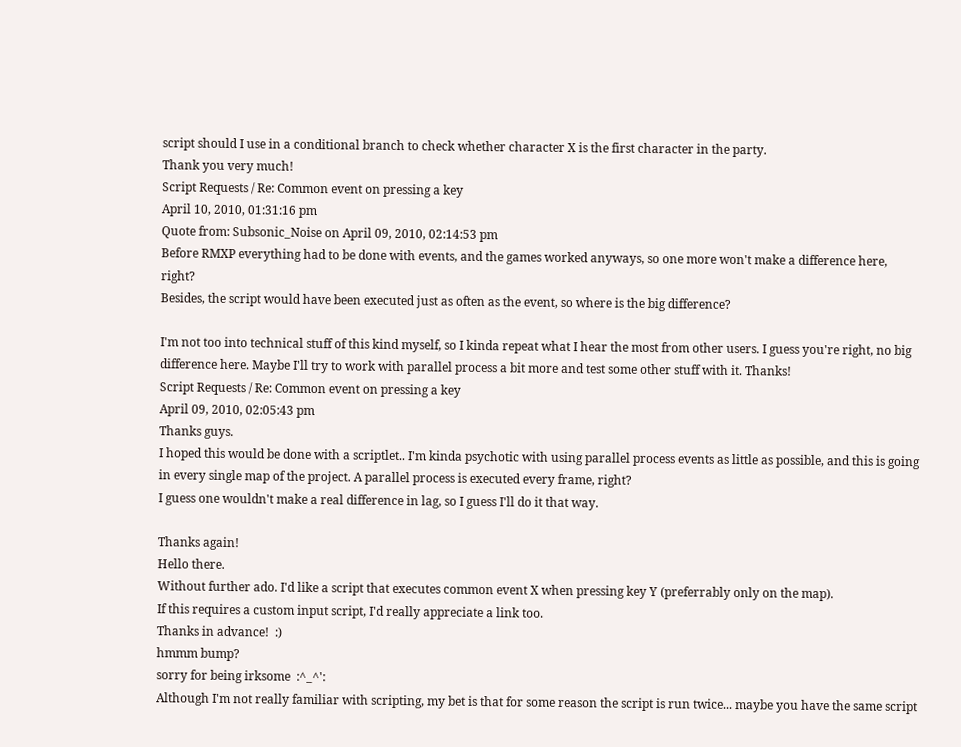script should I use in a conditional branch to check whether character X is the first character in the party.
Thank you very much!
Script Requests / Re: Common event on pressing a key
April 10, 2010, 01:31:16 pm
Quote from: Subsonic_Noise on April 09, 2010, 02:14:53 pm
Before RMXP everything had to be done with events, and the games worked anyways, so one more won't make a difference here, right?
Besides, the script would have been executed just as often as the event, so where is the big difference?

I'm not too into technical stuff of this kind myself, so I kinda repeat what I hear the most from other users. I guess you're right, no big difference here. Maybe I'll try to work with parallel process a bit more and test some other stuff with it. Thanks!
Script Requests / Re: Common event on pressing a key
April 09, 2010, 02:05:43 pm
Thanks guys.
I hoped this would be done with a scriptlet.. I'm kinda psychotic with using parallel process events as little as possible, and this is going in every single map of the project. A parallel process is executed every frame, right?
I guess one wouldn't make a real difference in lag, so I guess I'll do it that way.

Thanks again!
Hello there.
Without further ado. I'd like a script that executes common event X when pressing key Y (preferrably only on the map).
If this requires a custom input script, I'd really appreciate a link too.
Thanks in advance!  :)
hmmm bump?
sorry for being irksome  :^_^':
Although I'm not really familiar with scripting, my bet is that for some reason the script is run twice... maybe you have the same script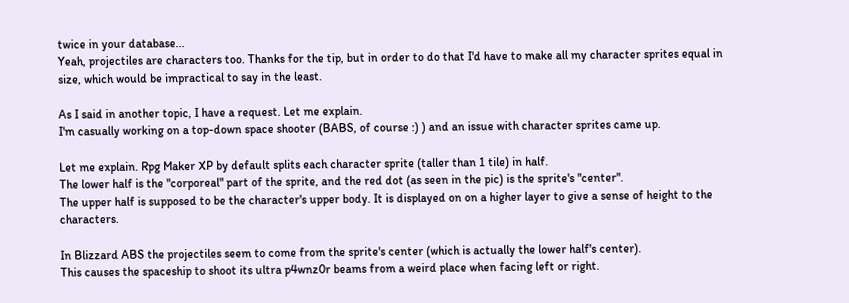twice in your database...
Yeah, projectiles are characters too. Thanks for the tip, but in order to do that I'd have to make all my character sprites equal in size, which would be impractical to say in the least.

As I said in another topic, I have a request. Let me explain.
I'm casually working on a top-down space shooter (BABS, of course :) ) and an issue with character sprites came up.

Let me explain. Rpg Maker XP by default splits each character sprite (taller than 1 tile) in half.
The lower half is the "corporeal" part of the sprite, and the red dot (as seen in the pic) is the sprite's "center".
The upper half is supposed to be the character's upper body. It is displayed on on a higher layer to give a sense of height to the characters.

In Blizzard ABS the projectiles seem to come from the sprite's center (which is actually the lower half's center).
This causes the spaceship to shoot its ultra p4wnz0r beams from a weird place when facing left or right.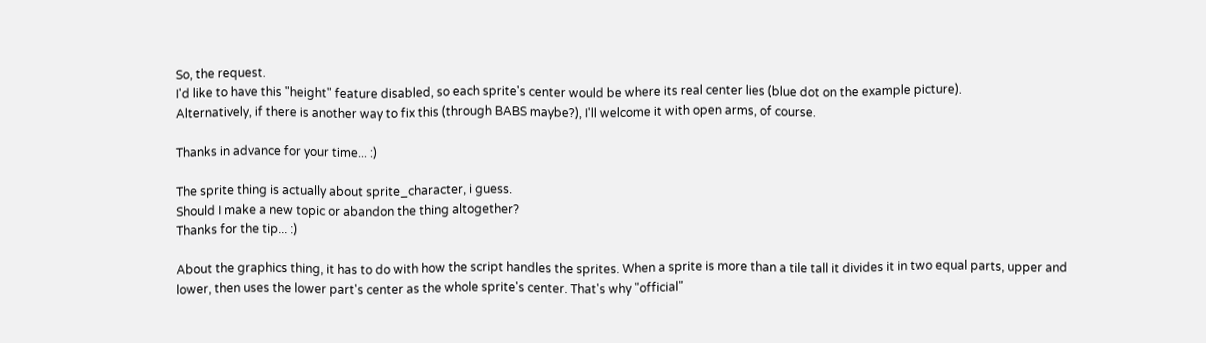So, the request.
I'd like to have this "height" feature disabled, so each sprite's center would be where its real center lies (blue dot on the example picture).
Alternatively, if there is another way to fix this (through BABS maybe?), I'll welcome it with open arms, of course.

Thanks in advance for your time... :)

The sprite thing is actually about sprite_character, i guess.
Should I make a new topic or abandon the thing altogether?
Thanks for the tip... :)

About the graphics thing, it has to do with how the script handles the sprites. When a sprite is more than a tile tall it divides it in two equal parts, upper and lower, then uses the lower part's center as the whole sprite's center. That's why "official"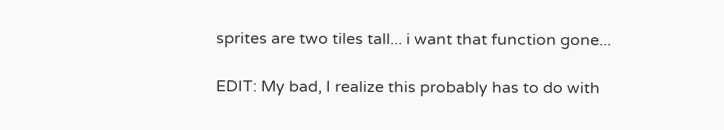sprites are two tiles tall... i want that function gone...

EDIT: My bad, I realize this probably has to do with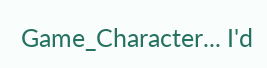Game_Character... I'd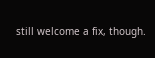still welcome a fix, though.